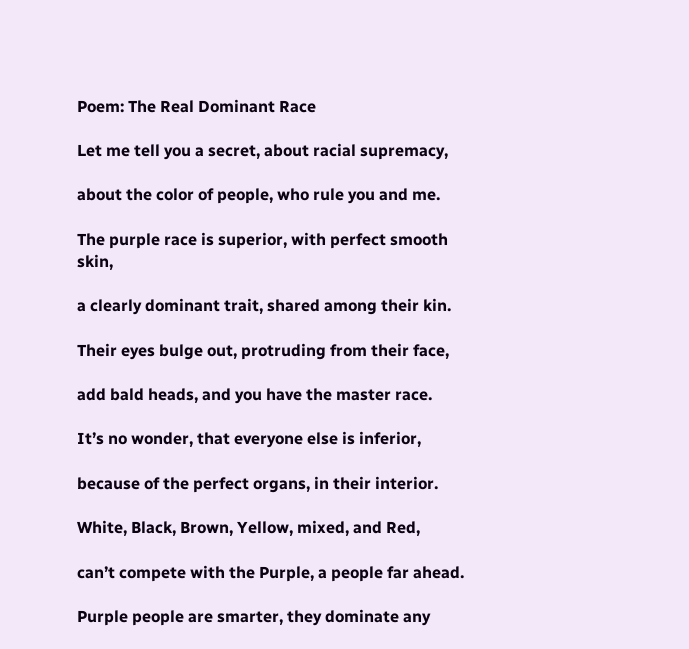Poem: The Real Dominant Race

Let me tell you a secret, about racial supremacy,

about the color of people, who rule you and me.

The purple race is superior, with perfect smooth skin,

a clearly dominant trait, shared among their kin.

Their eyes bulge out, protruding from their face,

add bald heads, and you have the master race.

It’s no wonder, that everyone else is inferior,

because of the perfect organs, in their interior.

White, Black, Brown, Yellow, mixed, and Red,

can’t compete with the Purple, a people far ahead.

Purple people are smarter, they dominate any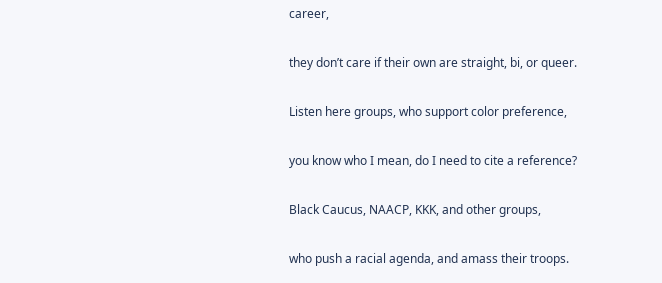career,

they don’t care if their own are straight, bi, or queer.

Listen here groups, who support color preference,

you know who I mean, do I need to cite a reference?

Black Caucus, NAACP, KKK, and other groups,

who push a racial agenda, and amass their troops.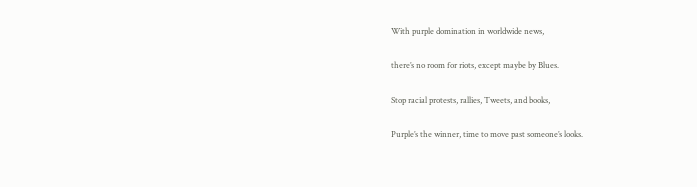With purple domination in worldwide news,

there’s no room for riots, except maybe by Blues.

Stop racial protests, rallies, Tweets, and books,

Purple’s the winner, time to move past someone’s looks.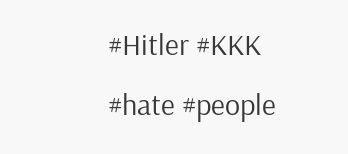#Hitler #KKK #hate #people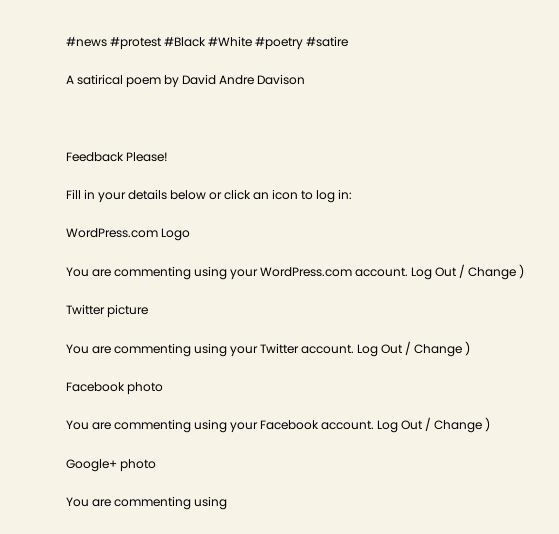#news #protest #Black #White #poetry #satire

A satirical poem by David Andre Davison



Feedback Please!

Fill in your details below or click an icon to log in:

WordPress.com Logo

You are commenting using your WordPress.com account. Log Out / Change )

Twitter picture

You are commenting using your Twitter account. Log Out / Change )

Facebook photo

You are commenting using your Facebook account. Log Out / Change )

Google+ photo

You are commenting using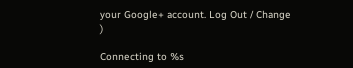your Google+ account. Log Out / Change )

Connecting to %s